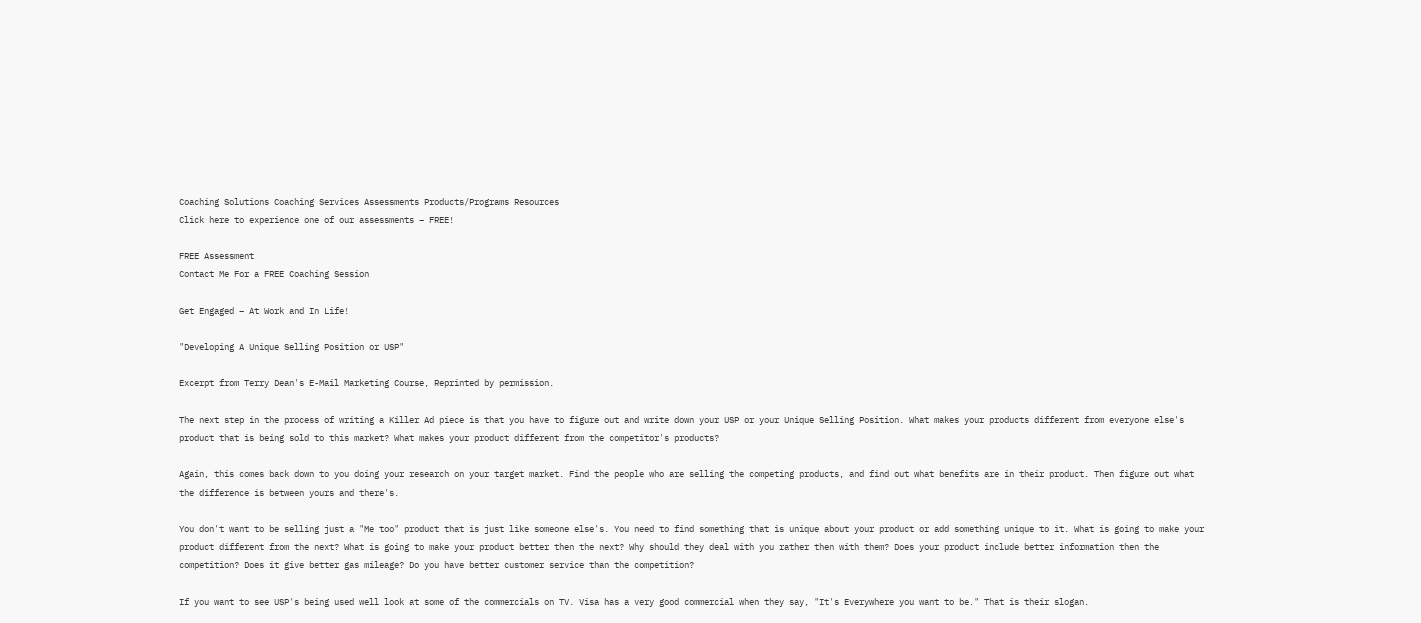Coaching Solutions Coaching Services Assessments Products/Programs Resources
Click here to experience one of our assessments – FREE!

FREE Assessment
Contact Me For a FREE Coaching Session

Get Engaged – At Work and In Life!

"Developing A Unique Selling Position or USP"

Excerpt from Terry Dean's E-Mail Marketing Course, Reprinted by permission.

The next step in the process of writing a Killer Ad piece is that you have to figure out and write down your USP or your Unique Selling Position. What makes your products different from everyone else's product that is being sold to this market? What makes your product different from the competitor's products?

Again, this comes back down to you doing your research on your target market. Find the people who are selling the competing products, and find out what benefits are in their product. Then figure out what the difference is between yours and there's.

You don't want to be selling just a "Me too" product that is just like someone else's. You need to find something that is unique about your product or add something unique to it. What is going to make your product different from the next? What is going to make your product better then the next? Why should they deal with you rather then with them? Does your product include better information then the competition? Does it give better gas mileage? Do you have better customer service than the competition?

If you want to see USP's being used well look at some of the commercials on TV. Visa has a very good commercial when they say, "It's Everywhere you want to be." That is their slogan.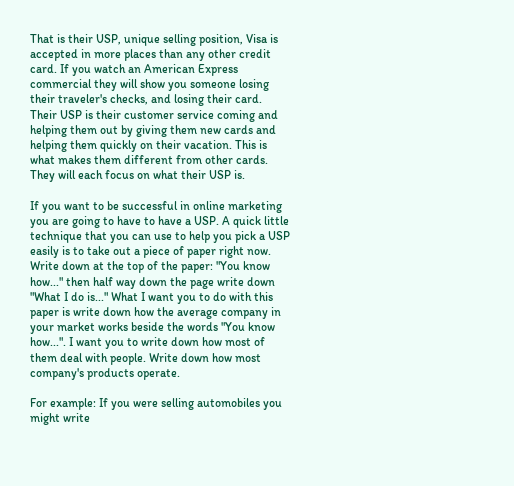That is their USP, unique selling position, Visa is accepted in more places than any other credit card. If you watch an American Express commercial they will show you someone losing their traveler's checks, and losing their card. Their USP is their customer service coming and helping them out by giving them new cards and helping them quickly on their vacation. This is what makes them different from other cards. They will each focus on what their USP is.

If you want to be successful in online marketing you are going to have to have a USP. A quick little technique that you can use to help you pick a USP easily is to take out a piece of paper right now. Write down at the top of the paper: "You know how..." then half way down the page write down "What I do is..." What I want you to do with this paper is write down how the average company in your market works beside the words "You know how...". I want you to write down how most of them deal with people. Write down how most company's products operate.

For example: If you were selling automobiles you might write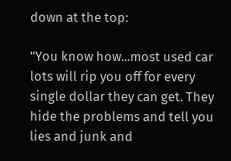down at the top:

"You know how...most used car lots will rip you off for every single dollar they can get. They hide the problems and tell you lies and junk and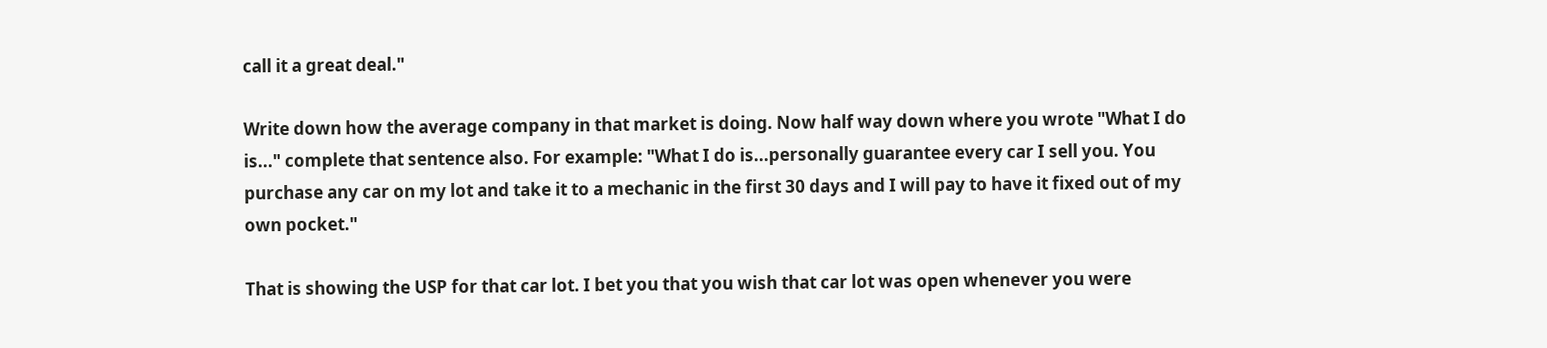call it a great deal."

Write down how the average company in that market is doing. Now half way down where you wrote "What I do is..." complete that sentence also. For example: "What I do is...personally guarantee every car I sell you. You purchase any car on my lot and take it to a mechanic in the first 30 days and I will pay to have it fixed out of my own pocket."

That is showing the USP for that car lot. I bet you that you wish that car lot was open whenever you were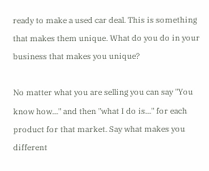ready to make a used car deal. This is something that makes them unique. What do you do in your business that makes you unique?

No matter what you are selling you can say "You know how..." and then "what I do is..." for each product for that market. Say what makes you different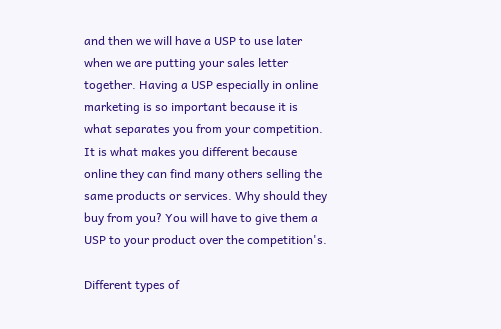and then we will have a USP to use later when we are putting your sales letter together. Having a USP especially in online marketing is so important because it is what separates you from your competition. It is what makes you different because online they can find many others selling the same products or services. Why should they buy from you? You will have to give them a USP to your product over the competition's.

Different types of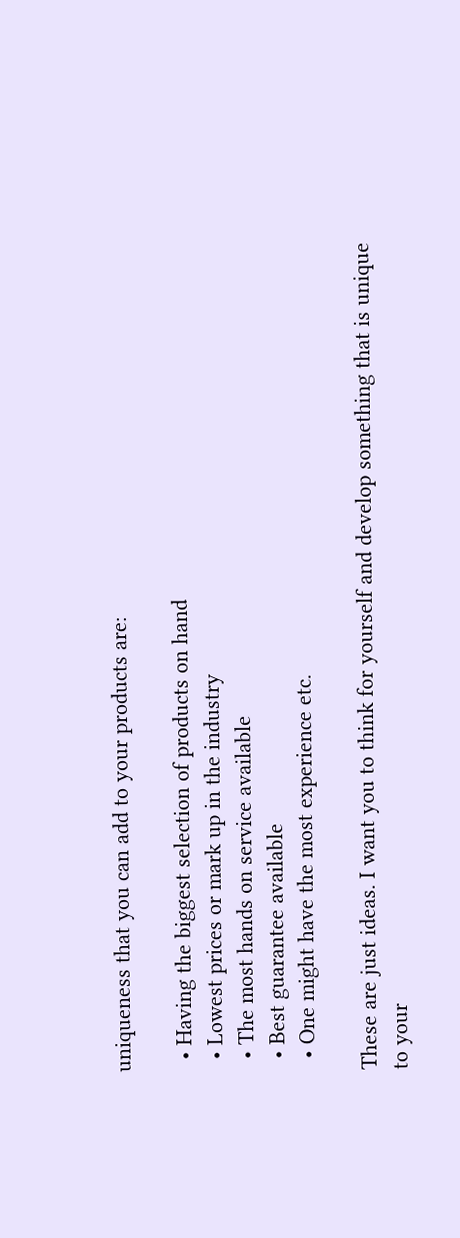uniqueness that you can add to your products are:

  • Having the biggest selection of products on hand
  • Lowest prices or mark up in the industry
  • The most hands on service available
  • Best guarantee available
  • One might have the most experience etc.

These are just ideas. I want you to think for yourself and develop something that is unique to your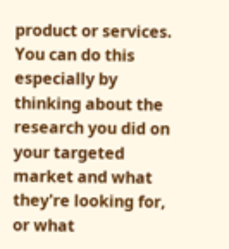product or services. You can do this especially by thinking about the research you did on your targeted market and what they're looking for, or what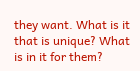they want. What is it that is unique? What is in it for them?